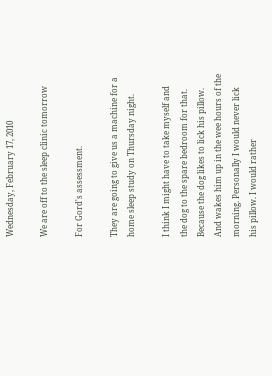Wednesday, February 17, 2010

We are off to the sleep clinic tomorrow

For Gord's assessment.

They are going to give us a machine for a home sleep study on Thursday night.

I think I might have to take myself and the dog to the spare bedroom for that. Because the dog likes to lick his pillow. And wakes him up in the wee hours of the morning. Personally I would never lick his pillow. I would rather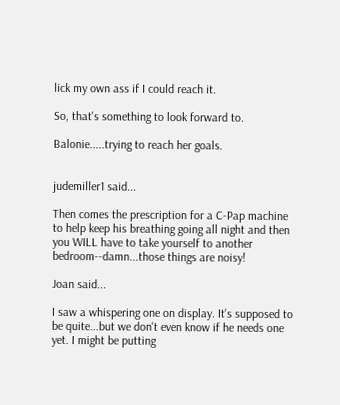lick my own ass if I could reach it.

So, that's something to look forward to.

Balonie.....trying to reach her goals.


judemiller1 said...

Then comes the prescription for a C-Pap machine to help keep his breathing going all night and then you WILL have to take yourself to another bedroom--damn...those things are noisy!

Joan said...

I saw a whispering one on display. It's supposed to be quite...but we don't even know if he needs one yet. I might be putting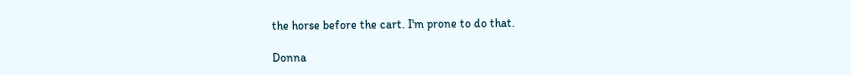the horse before the cart. I'm prone to do that.

Donna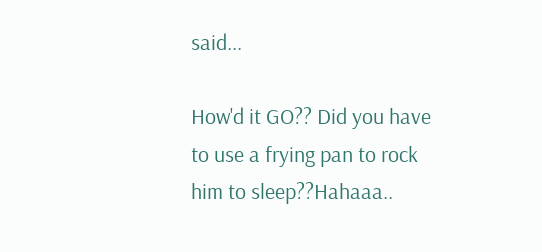said...

How'd it GO?? Did you have to use a frying pan to rock him to sleep??Hahaaa..